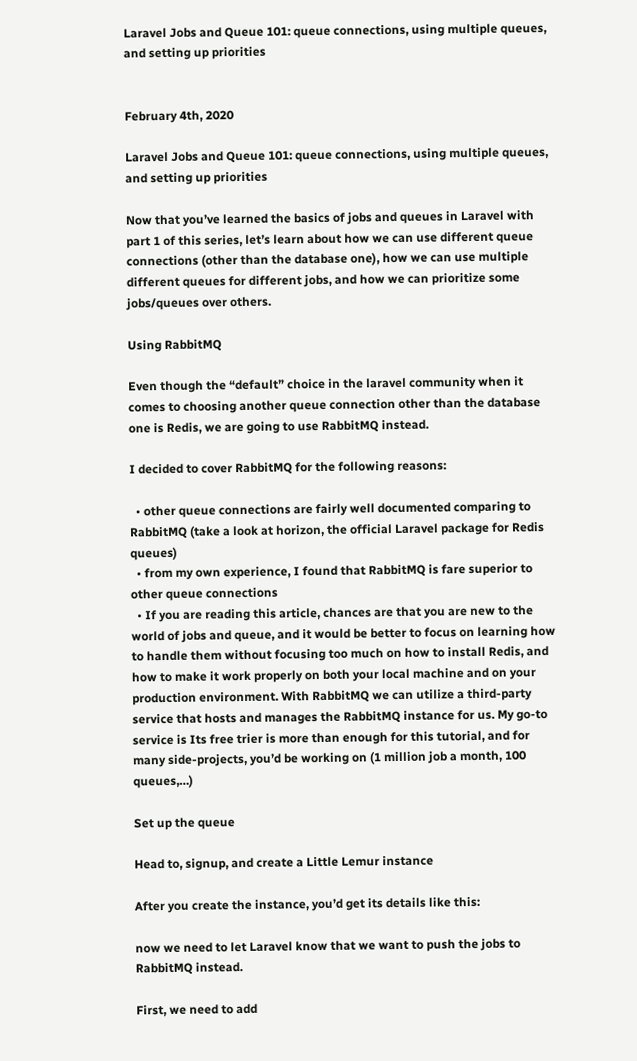Laravel Jobs and Queue 101: queue connections, using multiple queues, and setting up priorities


February 4th, 2020

Laravel Jobs and Queue 101: queue connections, using multiple queues, and setting up priorities

Now that you’ve learned the basics of jobs and queues in Laravel with part 1 of this series, let’s learn about how we can use different queue connections (other than the database one), how we can use multiple different queues for different jobs, and how we can prioritize some jobs/queues over others.

Using RabbitMQ

Even though the “default” choice in the laravel community when it comes to choosing another queue connection other than the database one is Redis, we are going to use RabbitMQ instead.

I decided to cover RabbitMQ for the following reasons:

  • other queue connections are fairly well documented comparing to RabbitMQ (take a look at horizon, the official Laravel package for Redis queues)
  • from my own experience, I found that RabbitMQ is fare superior to other queue connections
  • If you are reading this article, chances are that you are new to the world of jobs and queue, and it would be better to focus on learning how to handle them without focusing too much on how to install Redis, and how to make it work properly on both your local machine and on your production environment. With RabbitMQ we can utilize a third-party service that hosts and manages the RabbitMQ instance for us. My go-to service is Its free trier is more than enough for this tutorial, and for many side-projects, you’d be working on (1 million job a month, 100 queues,…)

Set up the queue

Head to, signup, and create a Little Lemur instance

After you create the instance, you’d get its details like this:

now we need to let Laravel know that we want to push the jobs to RabbitMQ instead.

First, we need to add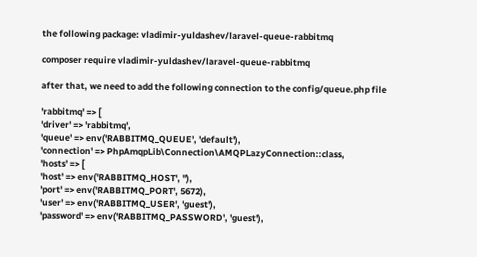the following package: vladimir-yuldashev/laravel-queue-rabbitmq

composer require vladimir-yuldashev/laravel-queue-rabbitmq

after that, we need to add the following connection to the config/queue.php file

'rabbitmq' => [
'driver' => 'rabbitmq',
'queue' => env('RABBITMQ_QUEUE', 'default'),
'connection' => PhpAmqpLib\Connection\AMQPLazyConnection::class,
'hosts' => [
'host' => env('RABBITMQ_HOST', ''),
'port' => env('RABBITMQ_PORT', 5672),
'user' => env('RABBITMQ_USER', 'guest'),
'password' => env('RABBITMQ_PASSWORD', 'guest'),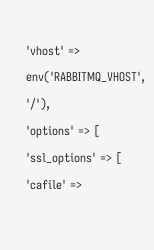'vhost' => env('RABBITMQ_VHOST', '/'),
'options' => [
'ssl_options' => [
'cafile' =>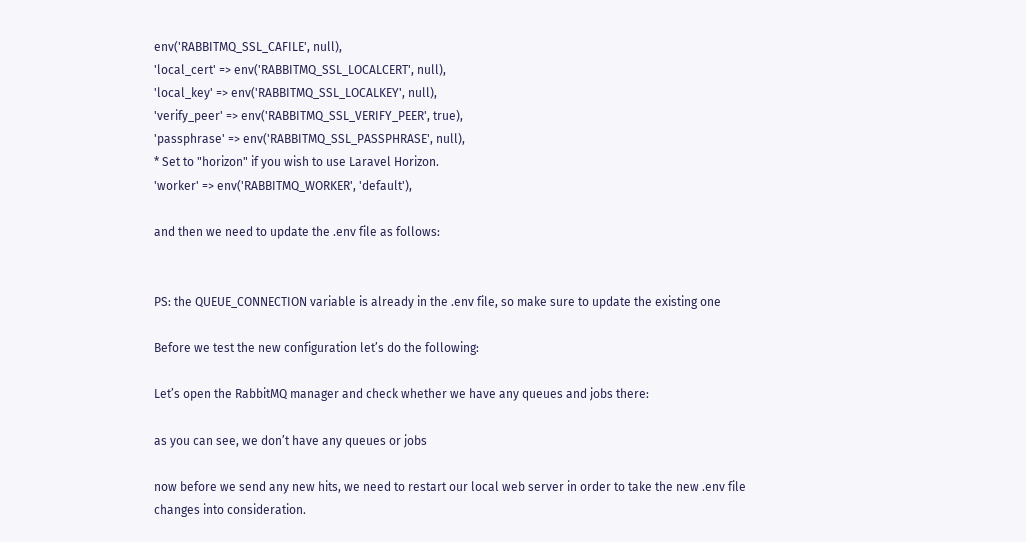env('RABBITMQ_SSL_CAFILE', null),
'local_cert' => env('RABBITMQ_SSL_LOCALCERT', null),
'local_key' => env('RABBITMQ_SSL_LOCALKEY', null),
'verify_peer' => env('RABBITMQ_SSL_VERIFY_PEER', true),
'passphrase' => env('RABBITMQ_SSL_PASSPHRASE', null),
* Set to "horizon" if you wish to use Laravel Horizon.
'worker' => env('RABBITMQ_WORKER', 'default'),

and then we need to update the .env file as follows:


PS: the QUEUE_CONNECTION variable is already in the .env file, so make sure to update the existing one

Before we test the new configuration let’s do the following:

Let’s open the RabbitMQ manager and check whether we have any queues and jobs there:

as you can see, we don’t have any queues or jobs

now before we send any new hits, we need to restart our local web server in order to take the new .env file changes into consideration.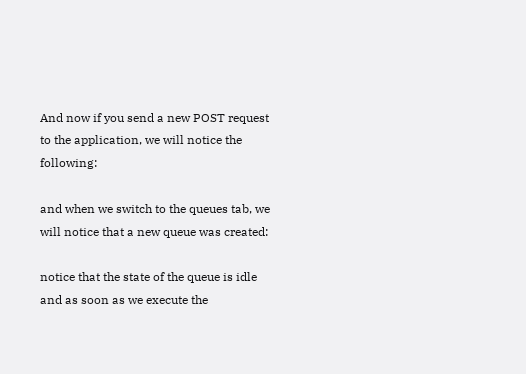And now if you send a new POST request to the application, we will notice the following:

and when we switch to the queues tab, we will notice that a new queue was created:

notice that the state of the queue is idle and as soon as we execute the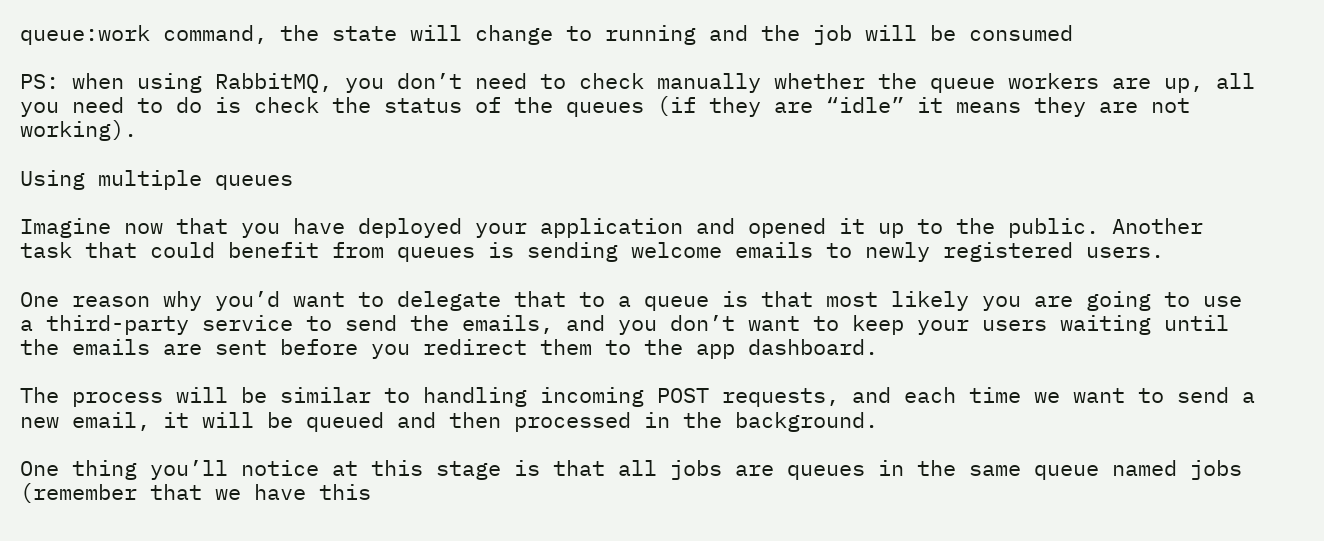queue:work command, the state will change to running and the job will be consumed

PS: when using RabbitMQ, you don’t need to check manually whether the queue workers are up, all you need to do is check the status of the queues (if they are “idle” it means they are not working).

Using multiple queues

Imagine now that you have deployed your application and opened it up to the public. Another task that could benefit from queues is sending welcome emails to newly registered users.

One reason why you’d want to delegate that to a queue is that most likely you are going to use a third-party service to send the emails, and you don’t want to keep your users waiting until the emails are sent before you redirect them to the app dashboard.

The process will be similar to handling incoming POST requests, and each time we want to send a new email, it will be queued and then processed in the background.

One thing you’ll notice at this stage is that all jobs are queues in the same queue named jobs (remember that we have this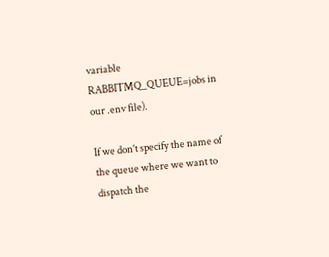variable RABBITMQ_QUEUE=jobs in our .env file).

If we don’t specify the name of the queue where we want to dispatch the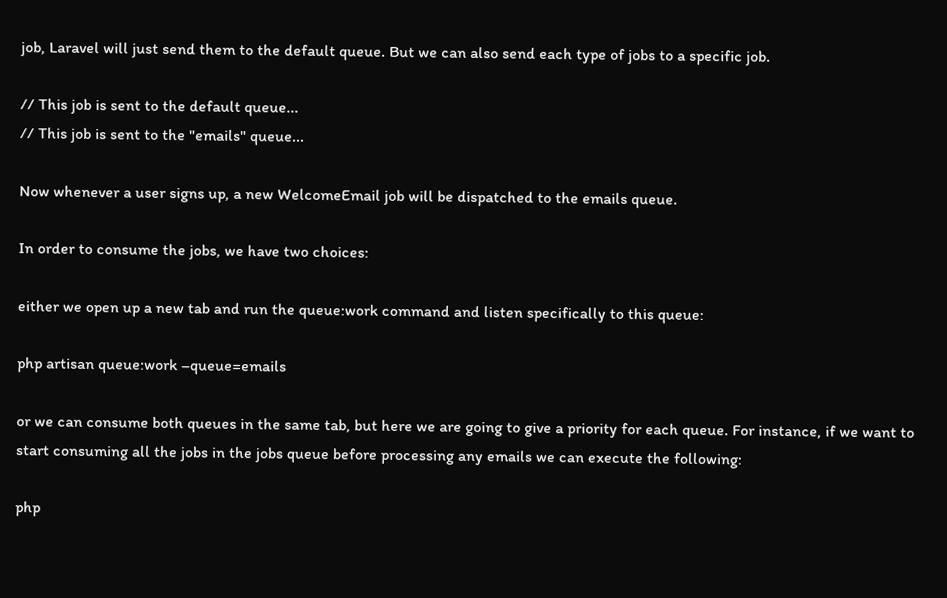job, Laravel will just send them to the default queue. But we can also send each type of jobs to a specific job.

// This job is sent to the default queue...
// This job is sent to the "emails" queue...

Now whenever a user signs up, a new WelcomeEmail job will be dispatched to the emails queue.

In order to consume the jobs, we have two choices:

either we open up a new tab and run the queue:work command and listen specifically to this queue:

php artisan queue:work –queue=emails

or we can consume both queues in the same tab, but here we are going to give a priority for each queue. For instance, if we want to start consuming all the jobs in the jobs queue before processing any emails we can execute the following:

php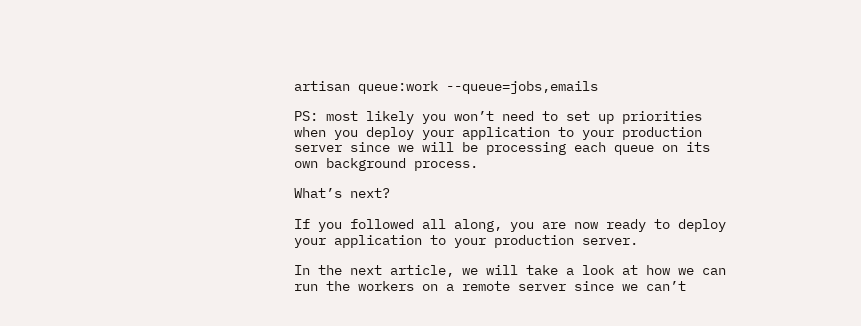artisan queue:work --queue=jobs,emails

PS: most likely you won’t need to set up priorities when you deploy your application to your production server since we will be processing each queue on its own background process.

What’s next?

If you followed all along, you are now ready to deploy your application to your production server.

In the next article, we will take a look at how we can run the workers on a remote server since we can’t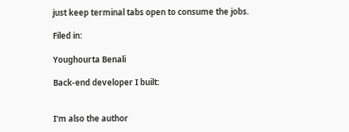just keep terminal tabs open to consume the jobs.

Filed in:

Youghourta Benali

Back-end developer I built:


I'm also the author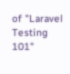of "Laravel Testing 101"